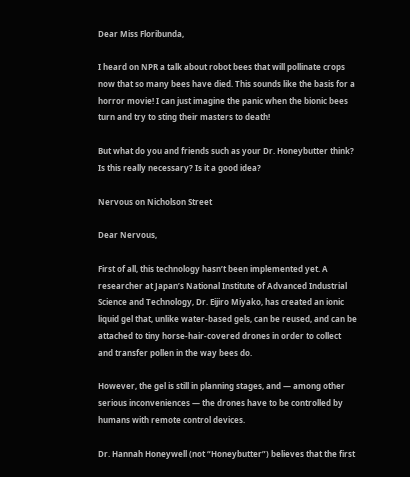Dear Miss Floribunda,

I heard on NPR a talk about robot bees that will pollinate crops now that so many bees have died. This sounds like the basis for a horror movie! I can just imagine the panic when the bionic bees turn and try to sting their masters to death!

But what do you and friends such as your Dr. Honeybutter think? Is this really necessary? Is it a good idea?

Nervous on Nicholson Street

Dear Nervous,

First of all, this technology hasn’t been implemented yet. A researcher at Japan’s National Institute of Advanced Industrial Science and Technology, Dr. Eijiro Miyako, has created an ionic liquid gel that, unlike water-based gels, can be reused, and can be attached to tiny horse-hair-covered drones in order to collect and transfer pollen in the way bees do.

However, the gel is still in planning stages, and — among other serious inconveniences — the drones have to be controlled by humans with remote control devices.

Dr. Hannah Honeywell (not “Honeybutter”) believes that the first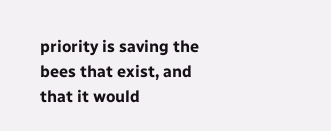priority is saving the bees that exist, and that it would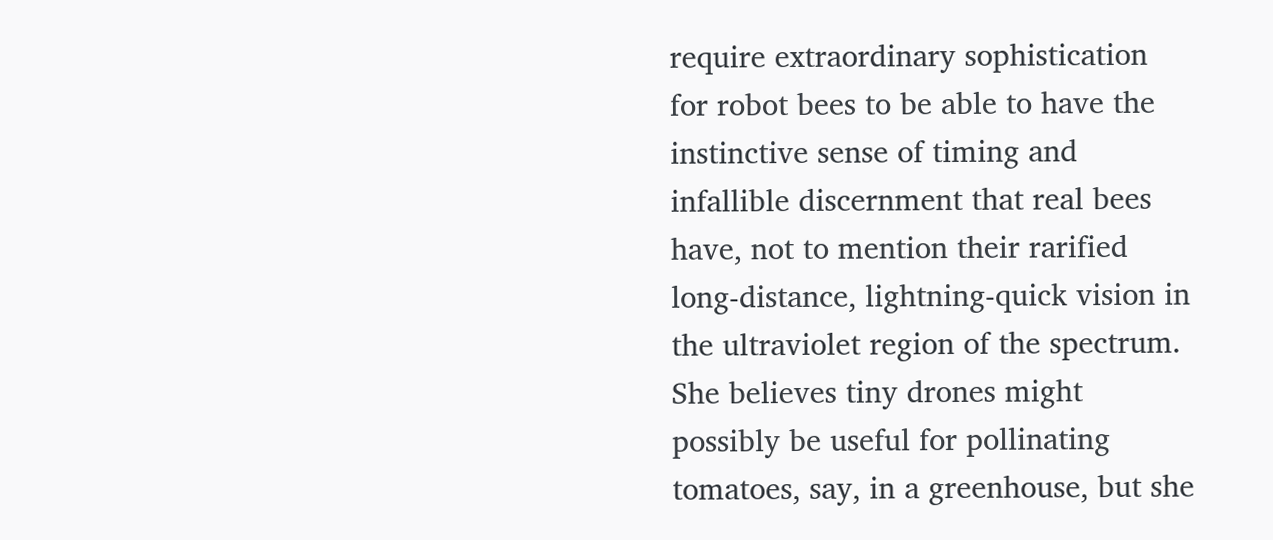require extraordinary sophistication for robot bees to be able to have the instinctive sense of timing and infallible discernment that real bees have, not to mention their rarified long-distance, lightning-quick vision in the ultraviolet region of the spectrum.  She believes tiny drones might possibly be useful for pollinating tomatoes, say, in a greenhouse, but she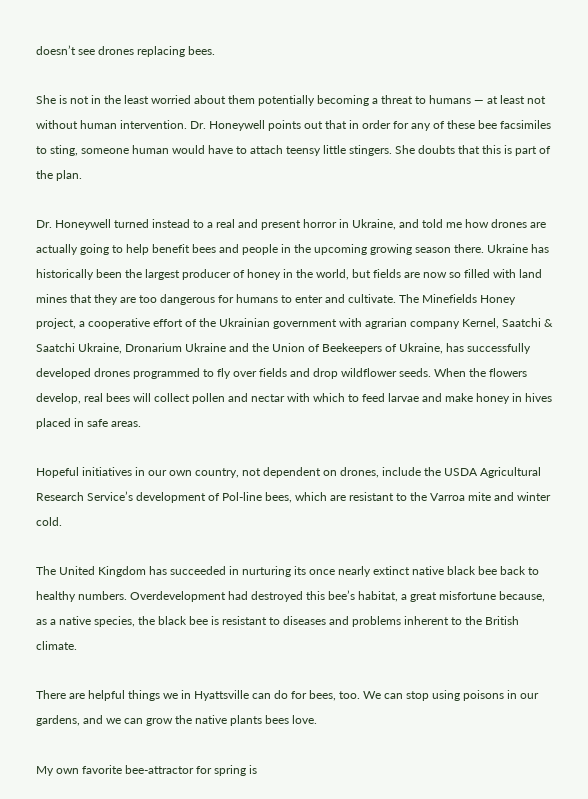doesn’t see drones replacing bees.

She is not in the least worried about them potentially becoming a threat to humans — at least not without human intervention. Dr. Honeywell points out that in order for any of these bee facsimiles to sting, someone human would have to attach teensy little stingers. She doubts that this is part of the plan.

Dr. Honeywell turned instead to a real and present horror in Ukraine, and told me how drones are actually going to help benefit bees and people in the upcoming growing season there. Ukraine has historically been the largest producer of honey in the world, but fields are now so filled with land mines that they are too dangerous for humans to enter and cultivate. The Minefields Honey project, a cooperative effort of the Ukrainian government with agrarian company Kernel, Saatchi & Saatchi Ukraine, Dronarium Ukraine and the Union of Beekeepers of Ukraine, has successfully developed drones programmed to fly over fields and drop wildflower seeds. When the flowers develop, real bees will collect pollen and nectar with which to feed larvae and make honey in hives placed in safe areas.

Hopeful initiatives in our own country, not dependent on drones, include the USDA Agricultural Research Service’s development of Pol-line bees, which are resistant to the Varroa mite and winter cold.

The United Kingdom has succeeded in nurturing its once nearly extinct native black bee back to healthy numbers. Overdevelopment had destroyed this bee’s habitat, a great misfortune because, as a native species, the black bee is resistant to diseases and problems inherent to the British climate.

There are helpful things we in Hyattsville can do for bees, too. We can stop using poisons in our gardens, and we can grow the native plants bees love.

My own favorite bee-attractor for spring is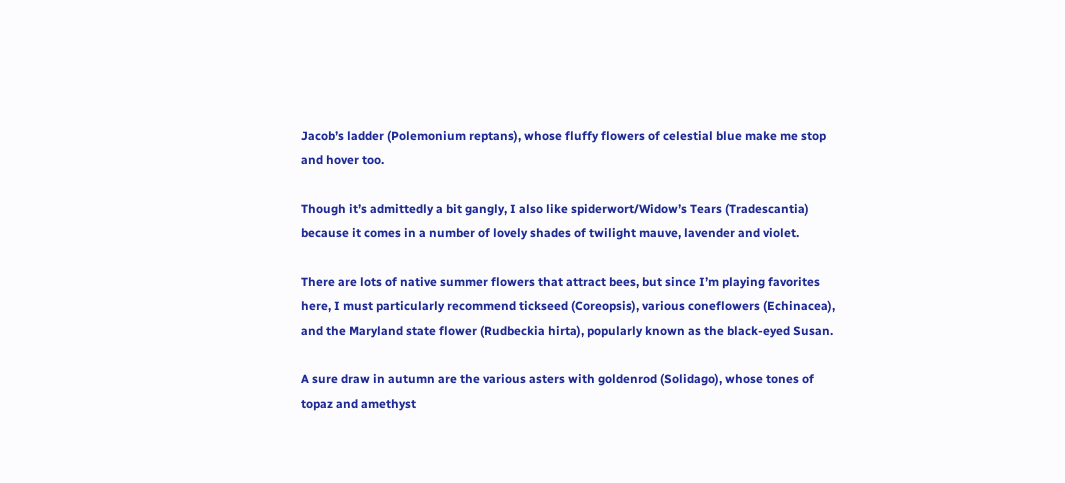Jacob’s ladder (Polemonium reptans), whose fluffy flowers of celestial blue make me stop and hover too.

Though it’s admittedly a bit gangly, I also like spiderwort/Widow’s Tears (Tradescantia) because it comes in a number of lovely shades of twilight mauve, lavender and violet.

There are lots of native summer flowers that attract bees, but since I’m playing favorites here, I must particularly recommend tickseed (Coreopsis), various coneflowers (Echinacea), and the Maryland state flower (Rudbeckia hirta), popularly known as the black-eyed Susan.

A sure draw in autumn are the various asters with goldenrod (Solidago), whose tones of topaz and amethyst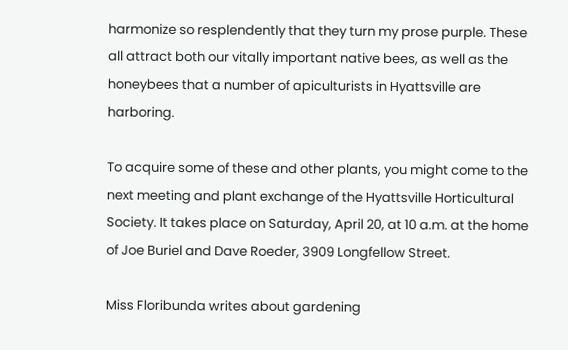harmonize so resplendently that they turn my prose purple. These all attract both our vitally important native bees, as well as the honeybees that a number of apiculturists in Hyattsville are harboring.

To acquire some of these and other plants, you might come to the next meeting and plant exchange of the Hyattsville Horticultural Society. It takes place on Saturday, April 20, at 10 a.m. at the home of Joe Buriel and Dave Roeder, 3909 Longfellow Street.

Miss Floribunda writes about gardening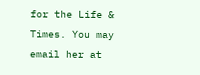for the Life & Times. You may email her at